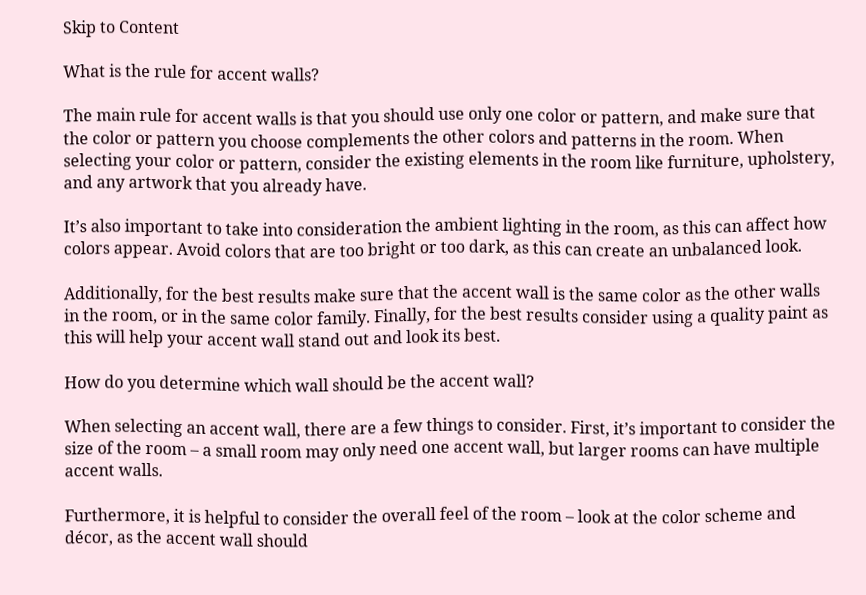Skip to Content

What is the rule for accent walls?

The main rule for accent walls is that you should use only one color or pattern, and make sure that the color or pattern you choose complements the other colors and patterns in the room. When selecting your color or pattern, consider the existing elements in the room like furniture, upholstery, and any artwork that you already have.

It’s also important to take into consideration the ambient lighting in the room, as this can affect how colors appear. Avoid colors that are too bright or too dark, as this can create an unbalanced look.

Additionally, for the best results make sure that the accent wall is the same color as the other walls in the room, or in the same color family. Finally, for the best results consider using a quality paint as this will help your accent wall stand out and look its best.

How do you determine which wall should be the accent wall?

When selecting an accent wall, there are a few things to consider. First, it’s important to consider the size of the room – a small room may only need one accent wall, but larger rooms can have multiple accent walls.

Furthermore, it is helpful to consider the overall feel of the room – look at the color scheme and décor, as the accent wall should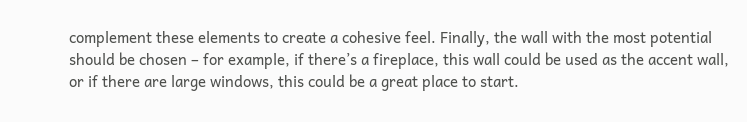complement these elements to create a cohesive feel. Finally, the wall with the most potential should be chosen – for example, if there’s a fireplace, this wall could be used as the accent wall, or if there are large windows, this could be a great place to start.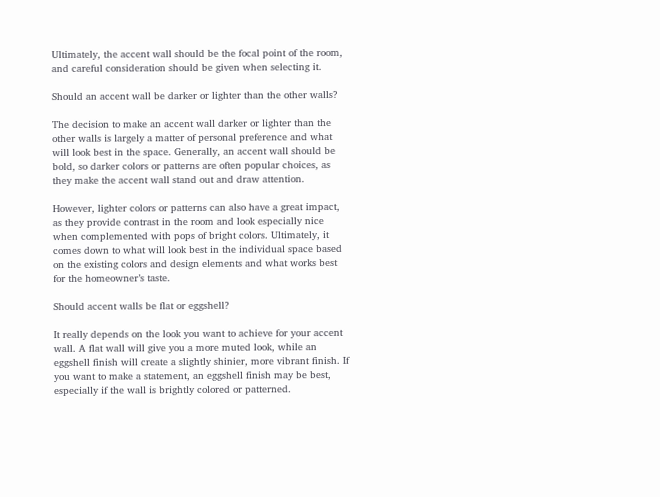Ultimately, the accent wall should be the focal point of the room, and careful consideration should be given when selecting it.

Should an accent wall be darker or lighter than the other walls?

The decision to make an accent wall darker or lighter than the other walls is largely a matter of personal preference and what will look best in the space. Generally, an accent wall should be bold, so darker colors or patterns are often popular choices, as they make the accent wall stand out and draw attention.

However, lighter colors or patterns can also have a great impact, as they provide contrast in the room and look especially nice when complemented with pops of bright colors. Ultimately, it comes down to what will look best in the individual space based on the existing colors and design elements and what works best for the homeowner’s taste.

Should accent walls be flat or eggshell?

It really depends on the look you want to achieve for your accent wall. A flat wall will give you a more muted look, while an eggshell finish will create a slightly shinier, more vibrant finish. If you want to make a statement, an eggshell finish may be best, especially if the wall is brightly colored or patterned.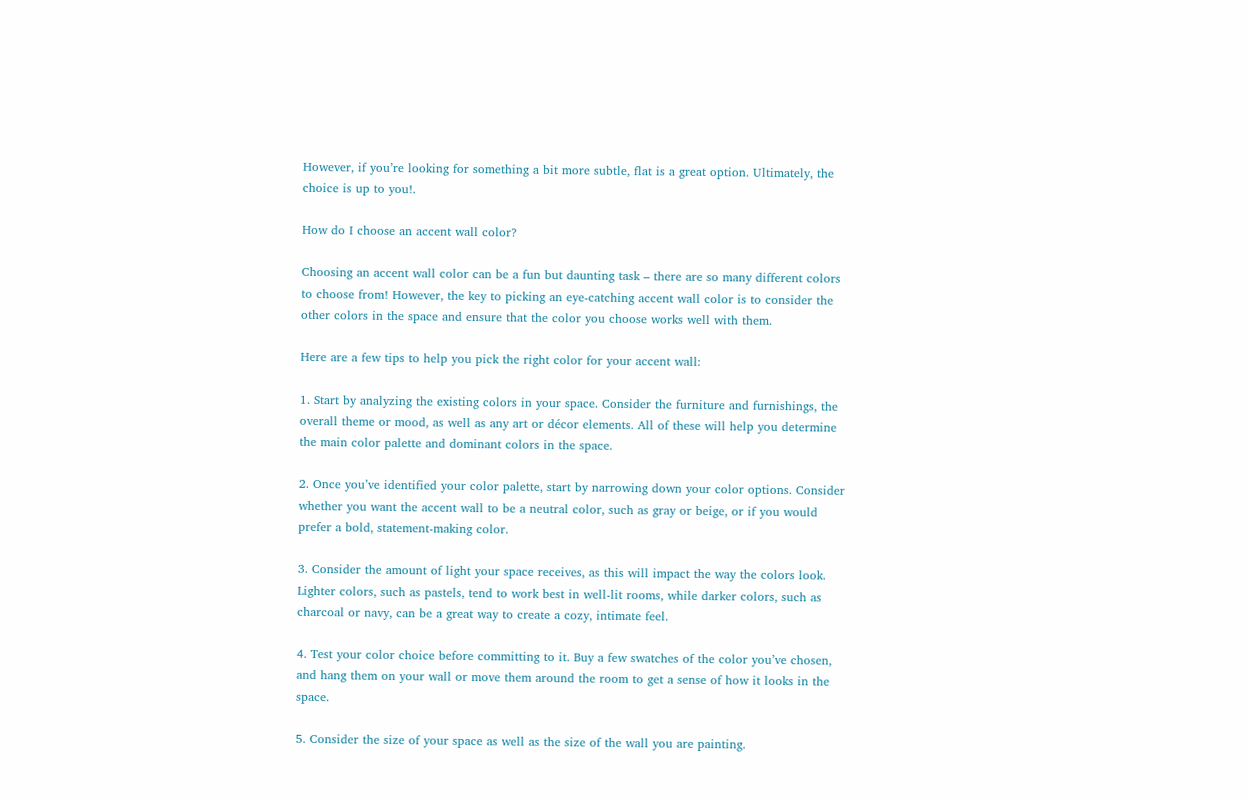However, if you’re looking for something a bit more subtle, flat is a great option. Ultimately, the choice is up to you!.

How do I choose an accent wall color?

Choosing an accent wall color can be a fun but daunting task – there are so many different colors to choose from! However, the key to picking an eye-catching accent wall color is to consider the other colors in the space and ensure that the color you choose works well with them.

Here are a few tips to help you pick the right color for your accent wall:

1. Start by analyzing the existing colors in your space. Consider the furniture and furnishings, the overall theme or mood, as well as any art or décor elements. All of these will help you determine the main color palette and dominant colors in the space.

2. Once you’ve identified your color palette, start by narrowing down your color options. Consider whether you want the accent wall to be a neutral color, such as gray or beige, or if you would prefer a bold, statement-making color.

3. Consider the amount of light your space receives, as this will impact the way the colors look. Lighter colors, such as pastels, tend to work best in well-lit rooms, while darker colors, such as charcoal or navy, can be a great way to create a cozy, intimate feel.

4. Test your color choice before committing to it. Buy a few swatches of the color you’ve chosen, and hang them on your wall or move them around the room to get a sense of how it looks in the space.

5. Consider the size of your space as well as the size of the wall you are painting.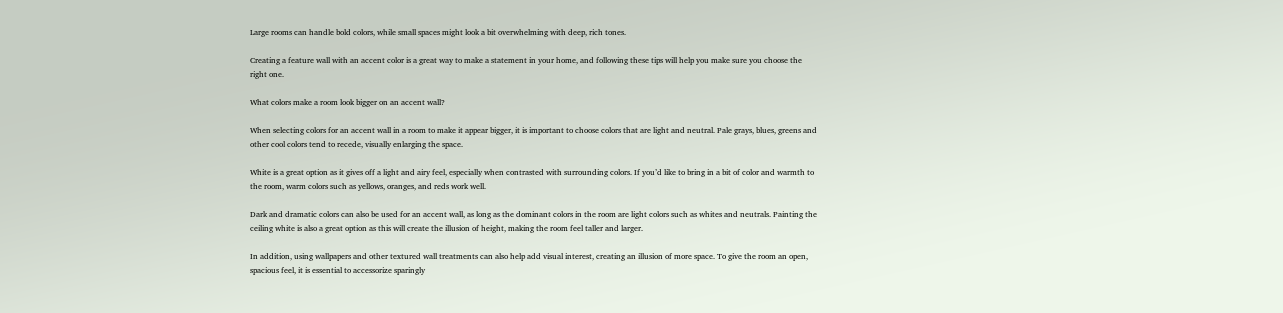Large rooms can handle bold colors, while small spaces might look a bit overwhelming with deep, rich tones.

Creating a feature wall with an accent color is a great way to make a statement in your home, and following these tips will help you make sure you choose the right one.

What colors make a room look bigger on an accent wall?

When selecting colors for an accent wall in a room to make it appear bigger, it is important to choose colors that are light and neutral. Pale grays, blues, greens and other cool colors tend to recede, visually enlarging the space.

White is a great option as it gives off a light and airy feel, especially when contrasted with surrounding colors. If you’d like to bring in a bit of color and warmth to the room, warm colors such as yellows, oranges, and reds work well.

Dark and dramatic colors can also be used for an accent wall, as long as the dominant colors in the room are light colors such as whites and neutrals. Painting the ceiling white is also a great option as this will create the illusion of height, making the room feel taller and larger.

In addition, using wallpapers and other textured wall treatments can also help add visual interest, creating an illusion of more space. To give the room an open, spacious feel, it is essential to accessorize sparingly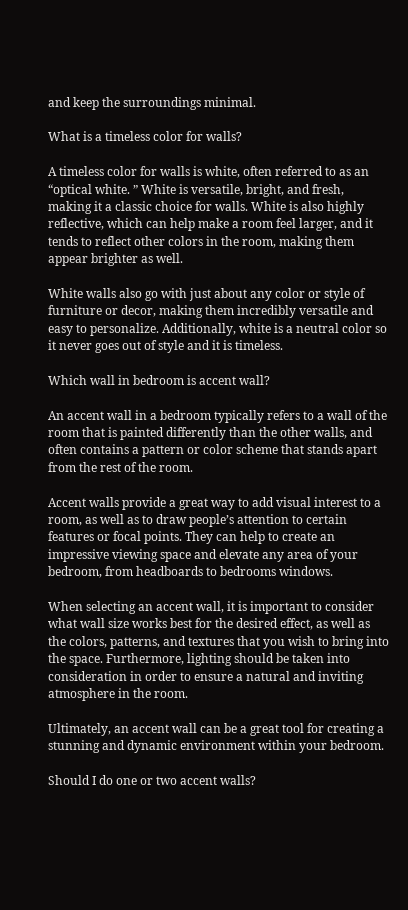and keep the surroundings minimal.

What is a timeless color for walls?

A timeless color for walls is white, often referred to as an “optical white. ” White is versatile, bright, and fresh, making it a classic choice for walls. White is also highly reflective, which can help make a room feel larger, and it tends to reflect other colors in the room, making them appear brighter as well.

White walls also go with just about any color or style of furniture or decor, making them incredibly versatile and easy to personalize. Additionally, white is a neutral color so it never goes out of style and it is timeless.

Which wall in bedroom is accent wall?

An accent wall in a bedroom typically refers to a wall of the room that is painted differently than the other walls, and often contains a pattern or color scheme that stands apart from the rest of the room.

Accent walls provide a great way to add visual interest to a room, as well as to draw people’s attention to certain features or focal points. They can help to create an impressive viewing space and elevate any area of your bedroom, from headboards to bedrooms windows.

When selecting an accent wall, it is important to consider what wall size works best for the desired effect, as well as the colors, patterns, and textures that you wish to bring into the space. Furthermore, lighting should be taken into consideration in order to ensure a natural and inviting atmosphere in the room.

Ultimately, an accent wall can be a great tool for creating a stunning and dynamic environment within your bedroom.

Should I do one or two accent walls?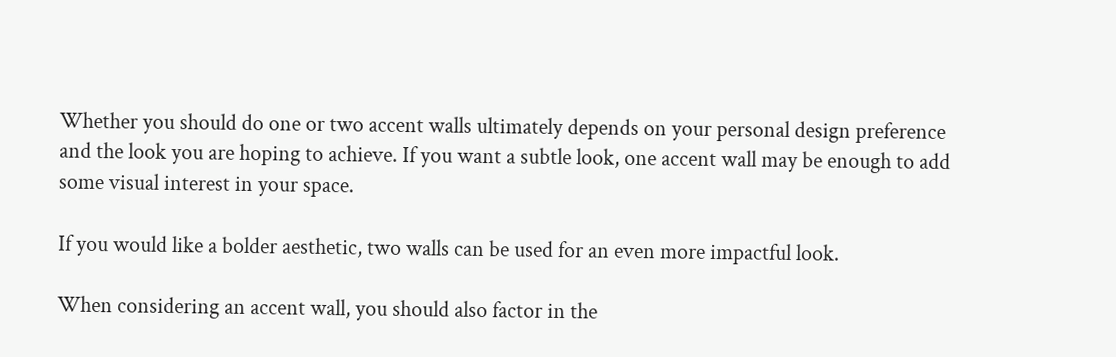Whether you should do one or two accent walls ultimately depends on your personal design preference and the look you are hoping to achieve. If you want a subtle look, one accent wall may be enough to add some visual interest in your space.

If you would like a bolder aesthetic, two walls can be used for an even more impactful look.

When considering an accent wall, you should also factor in the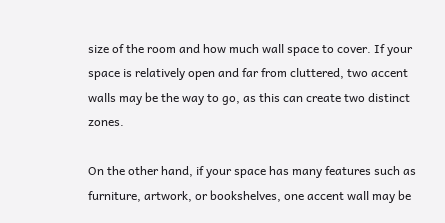size of the room and how much wall space to cover. If your space is relatively open and far from cluttered, two accent walls may be the way to go, as this can create two distinct zones.

On the other hand, if your space has many features such as furniture, artwork, or bookshelves, one accent wall may be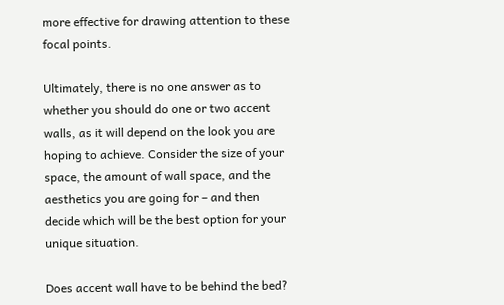more effective for drawing attention to these focal points.

Ultimately, there is no one answer as to whether you should do one or two accent walls, as it will depend on the look you are hoping to achieve. Consider the size of your space, the amount of wall space, and the aesthetics you are going for – and then decide which will be the best option for your unique situation.

Does accent wall have to be behind the bed?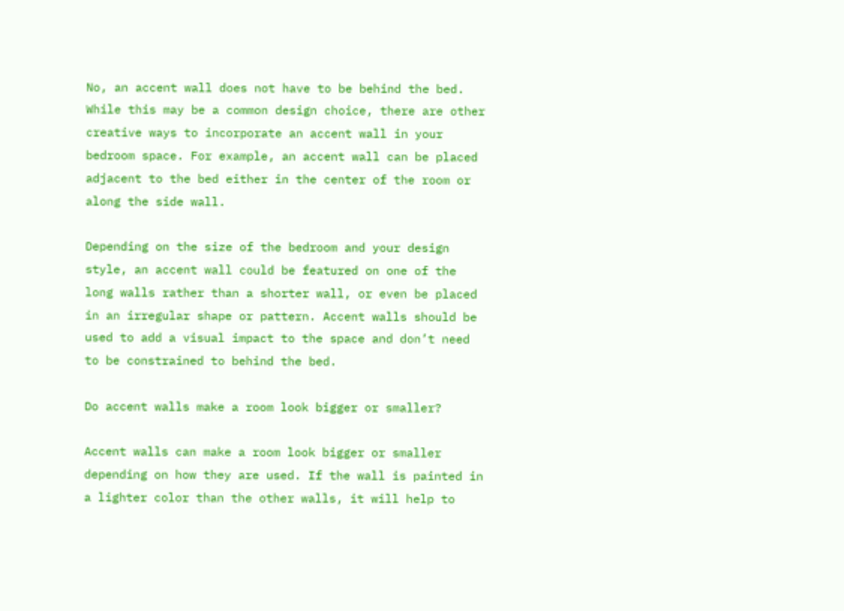No, an accent wall does not have to be behind the bed. While this may be a common design choice, there are other creative ways to incorporate an accent wall in your bedroom space. For example, an accent wall can be placed adjacent to the bed either in the center of the room or along the side wall.

Depending on the size of the bedroom and your design style, an accent wall could be featured on one of the long walls rather than a shorter wall, or even be placed in an irregular shape or pattern. Accent walls should be used to add a visual impact to the space and don’t need to be constrained to behind the bed.

Do accent walls make a room look bigger or smaller?

Accent walls can make a room look bigger or smaller depending on how they are used. If the wall is painted in a lighter color than the other walls, it will help to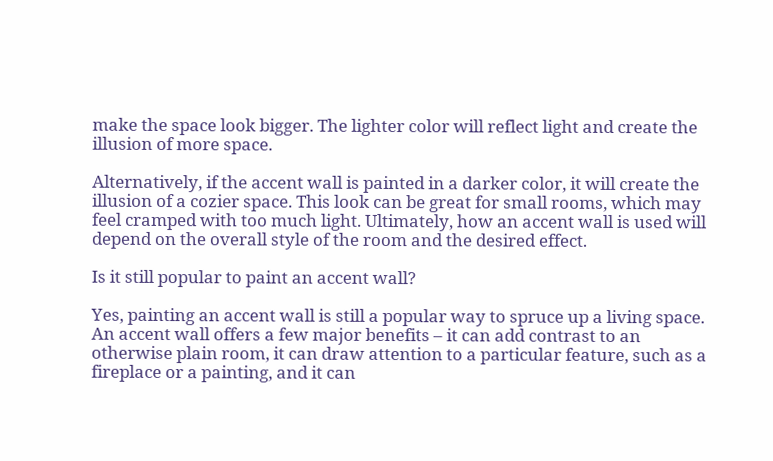make the space look bigger. The lighter color will reflect light and create the illusion of more space.

Alternatively, if the accent wall is painted in a darker color, it will create the illusion of a cozier space. This look can be great for small rooms, which may feel cramped with too much light. Ultimately, how an accent wall is used will depend on the overall style of the room and the desired effect.

Is it still popular to paint an accent wall?

Yes, painting an accent wall is still a popular way to spruce up a living space. An accent wall offers a few major benefits – it can add contrast to an otherwise plain room, it can draw attention to a particular feature, such as a fireplace or a painting, and it can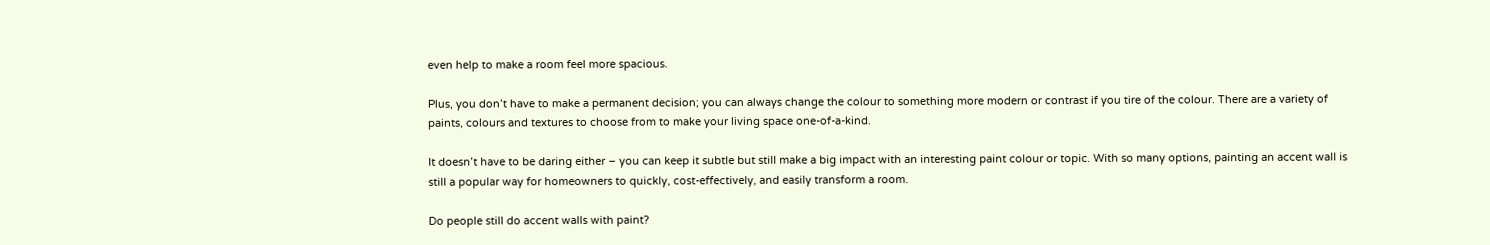even help to make a room feel more spacious.

Plus, you don’t have to make a permanent decision; you can always change the colour to something more modern or contrast if you tire of the colour. There are a variety of paints, colours and textures to choose from to make your living space one-of-a-kind.

It doesn’t have to be daring either – you can keep it subtle but still make a big impact with an interesting paint colour or topic. With so many options, painting an accent wall is still a popular way for homeowners to quickly, cost-effectively, and easily transform a room.

Do people still do accent walls with paint?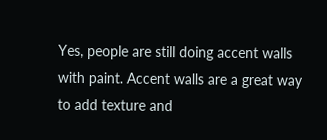Yes, people are still doing accent walls with paint. Accent walls are a great way to add texture and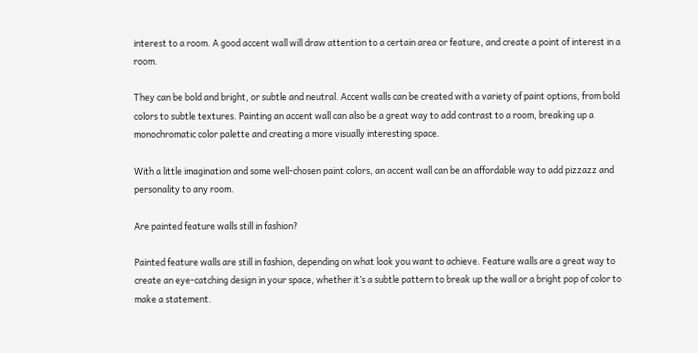interest to a room. A good accent wall will draw attention to a certain area or feature, and create a point of interest in a room.

They can be bold and bright, or subtle and neutral. Accent walls can be created with a variety of paint options, from bold colors to subtle textures. Painting an accent wall can also be a great way to add contrast to a room, breaking up a monochromatic color palette and creating a more visually interesting space.

With a little imagination and some well-chosen paint colors, an accent wall can be an affordable way to add pizzazz and personality to any room.

Are painted feature walls still in fashion?

Painted feature walls are still in fashion, depending on what look you want to achieve. Feature walls are a great way to create an eye-catching design in your space, whether it’s a subtle pattern to break up the wall or a bright pop of color to make a statement.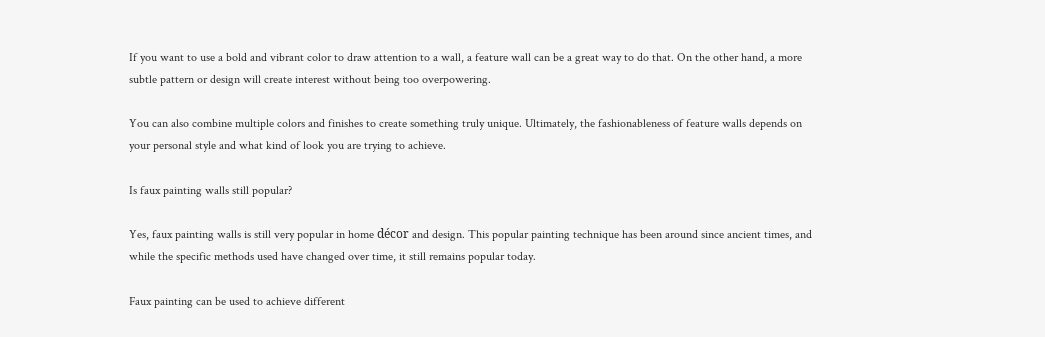If you want to use a bold and vibrant color to draw attention to a wall, a feature wall can be a great way to do that. On the other hand, a more subtle pattern or design will create interest without being too overpowering.

You can also combine multiple colors and finishes to create something truly unique. Ultimately, the fashionableness of feature walls depends on your personal style and what kind of look you are trying to achieve.

Is faux painting walls still popular?

Yes, faux painting walls is still very popular in home décor and design. This popular painting technique has been around since ancient times, and while the specific methods used have changed over time, it still remains popular today.

Faux painting can be used to achieve different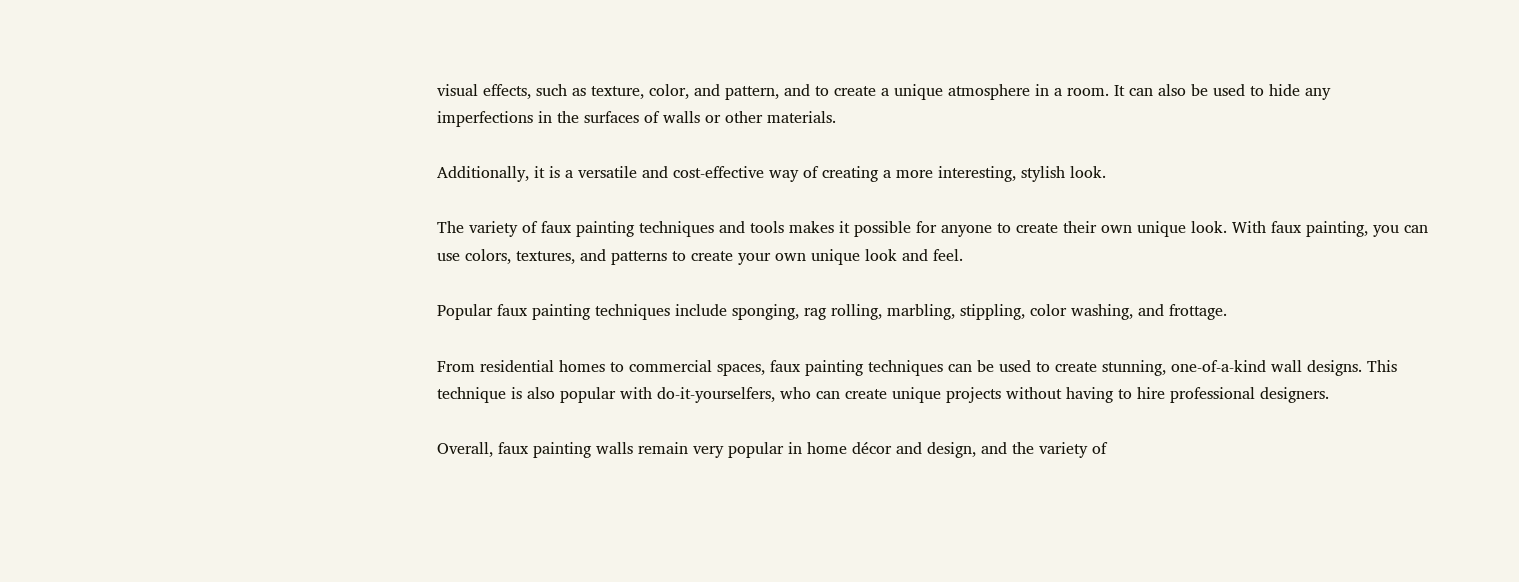visual effects, such as texture, color, and pattern, and to create a unique atmosphere in a room. It can also be used to hide any imperfections in the surfaces of walls or other materials.

Additionally, it is a versatile and cost-effective way of creating a more interesting, stylish look.

The variety of faux painting techniques and tools makes it possible for anyone to create their own unique look. With faux painting, you can use colors, textures, and patterns to create your own unique look and feel.

Popular faux painting techniques include sponging, rag rolling, marbling, stippling, color washing, and frottage.

From residential homes to commercial spaces, faux painting techniques can be used to create stunning, one-of-a-kind wall designs. This technique is also popular with do-it-yourselfers, who can create unique projects without having to hire professional designers.

Overall, faux painting walls remain very popular in home décor and design, and the variety of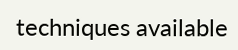techniques available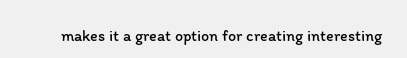makes it a great option for creating interesting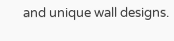and unique wall designs.